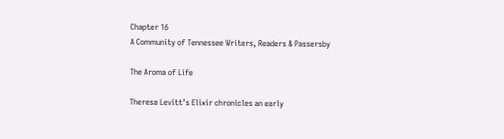Chapter 16
A Community of Tennessee Writers, Readers & Passersby

The Aroma of Life

Theresa Levitt’s Elixir chronicles an early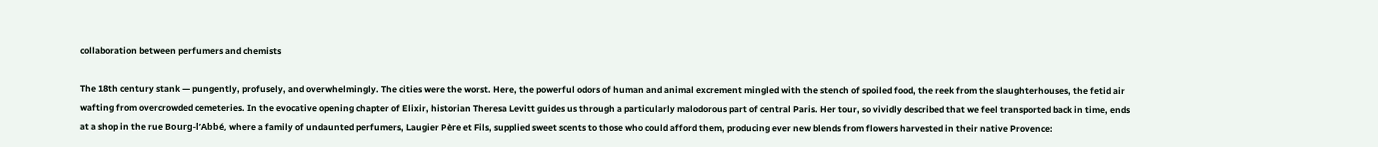collaboration between perfumers and chemists

The 18th century stank — pungently, profusely, and overwhelmingly. The cities were the worst. Here, the powerful odors of human and animal excrement mingled with the stench of spoiled food, the reek from the slaughterhouses, the fetid air wafting from overcrowded cemeteries. In the evocative opening chapter of Elixir, historian Theresa Levitt guides us through a particularly malodorous part of central Paris. Her tour, so vividly described that we feel transported back in time, ends at a shop in the rue Bourg-l’Abbé, where a family of undaunted perfumers, Laugier Père et Fils, supplied sweet scents to those who could afford them, producing ever new blends from flowers harvested in their native Provence: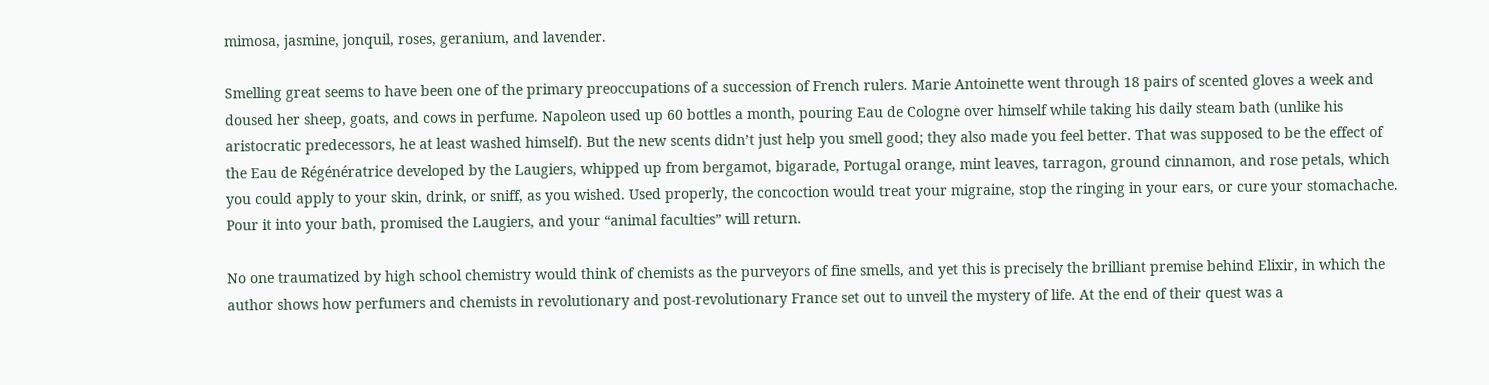mimosa, jasmine, jonquil, roses, geranium, and lavender.

Smelling great seems to have been one of the primary preoccupations of a succession of French rulers. Marie Antoinette went through 18 pairs of scented gloves a week and doused her sheep, goats, and cows in perfume. Napoleon used up 60 bottles a month, pouring Eau de Cologne over himself while taking his daily steam bath (unlike his aristocratic predecessors, he at least washed himself). But the new scents didn’t just help you smell good; they also made you feel better. That was supposed to be the effect of the Eau de Régénératrice developed by the Laugiers, whipped up from bergamot, bigarade, Portugal orange, mint leaves, tarragon, ground cinnamon, and rose petals, which you could apply to your skin, drink, or sniff, as you wished. Used properly, the concoction would treat your migraine, stop the ringing in your ears, or cure your stomachache. Pour it into your bath, promised the Laugiers, and your “animal faculties” will return.

No one traumatized by high school chemistry would think of chemists as the purveyors of fine smells, and yet this is precisely the brilliant premise behind Elixir, in which the author shows how perfumers and chemists in revolutionary and post-revolutionary France set out to unveil the mystery of life. At the end of their quest was a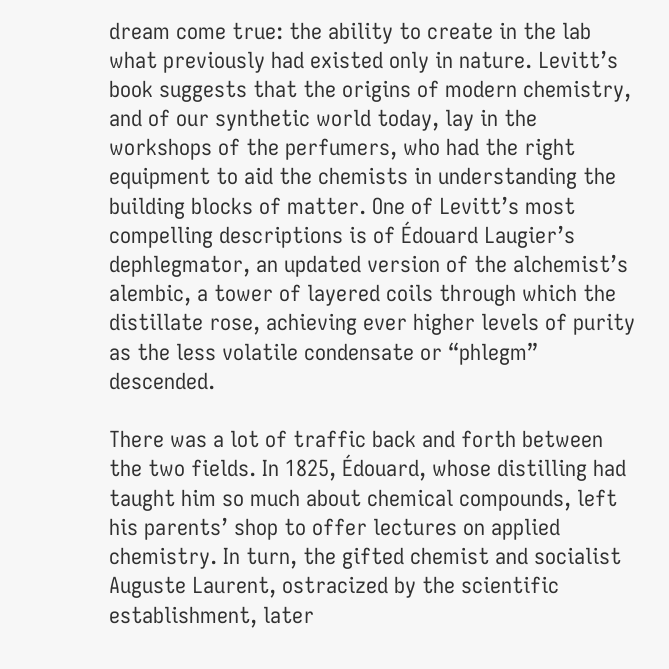dream come true: the ability to create in the lab what previously had existed only in nature. Levitt’s book suggests that the origins of modern chemistry, and of our synthetic world today, lay in the workshops of the perfumers, who had the right equipment to aid the chemists in understanding the building blocks of matter. One of Levitt’s most compelling descriptions is of Édouard Laugier’s dephlegmator, an updated version of the alchemist’s alembic, a tower of layered coils through which the distillate rose, achieving ever higher levels of purity as the less volatile condensate or “phlegm” descended.

There was a lot of traffic back and forth between the two fields. In 1825, Édouard, whose distilling had taught him so much about chemical compounds, left his parents’ shop to offer lectures on applied chemistry. In turn, the gifted chemist and socialist Auguste Laurent, ostracized by the scientific establishment, later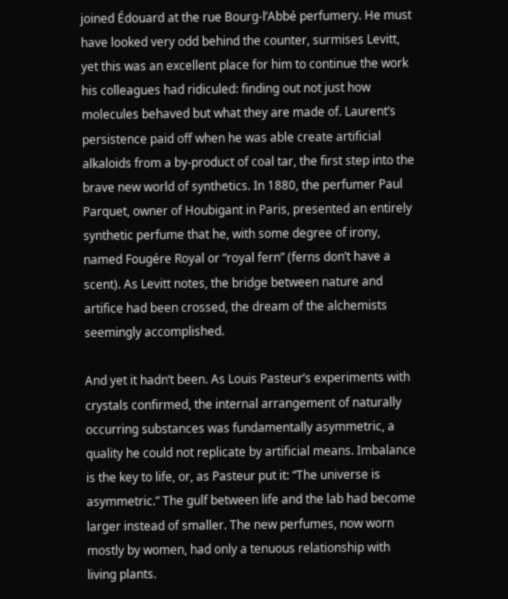joined Édouard at the rue Bourg-l’Abbé perfumery. He must have looked very odd behind the counter, surmises Levitt, yet this was an excellent place for him to continue the work his colleagues had ridiculed: finding out not just how molecules behaved but what they are made of. Laurent’s persistence paid off when he was able create artificial alkaloids from a by-product of coal tar, the first step into the brave new world of synthetics. In 1880, the perfumer Paul Parquet, owner of Houbigant in Paris, presented an entirely synthetic perfume that he, with some degree of irony, named Fougére Royal or “royal fern” (ferns don’t have a scent). As Levitt notes, the bridge between nature and artifice had been crossed, the dream of the alchemists seemingly accomplished.

And yet it hadn’t been. As Louis Pasteur’s experiments with crystals confirmed, the internal arrangement of naturally occurring substances was fundamentally asymmetric, a quality he could not replicate by artificial means. Imbalance is the key to life, or, as Pasteur put it: “The universe is asymmetric.” The gulf between life and the lab had become larger instead of smaller. The new perfumes, now worn mostly by women, had only a tenuous relationship with living plants.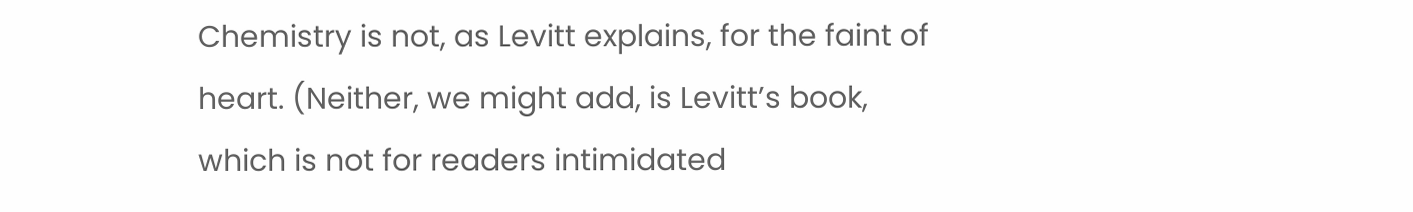Chemistry is not, as Levitt explains, for the faint of heart. (Neither, we might add, is Levitt’s book, which is not for readers intimidated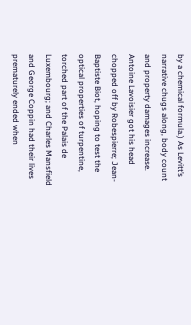by a chemical formula.) As Levitt’s narrative chugs along, body count and property damages increase. Antoine Lavoisier got his head chopped off by Robespierre; Jean-Baptiste Biot, hoping to test the optical properties of turpentine, torched part of the Palais de Luxembourg; and Charles Mansfield and George Coppin had their lives prematurely ended when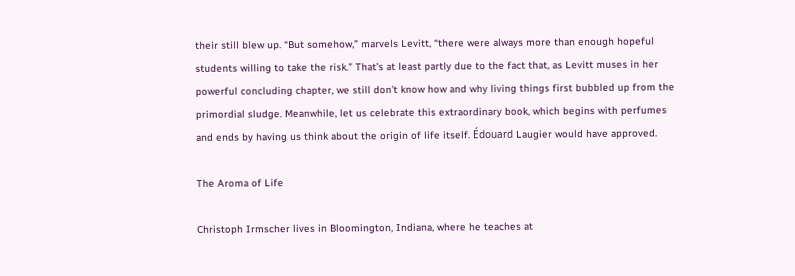their still blew up. “But somehow,” marvels Levitt, “there were always more than enough hopeful students willing to take the risk.” That’s at least partly due to the fact that, as Levitt muses in her powerful concluding chapter, we still don’t know how and why living things first bubbled up from the primordial sludge. Meanwhile, let us celebrate this extraordinary book, which begins with perfumes and ends by having us think about the origin of life itself. Édouard Laugier would have approved.

The Aroma of Life

Christoph Irmscher lives in Bloomington, Indiana, where he teaches at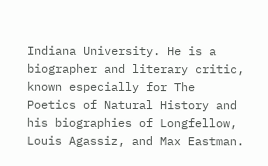Indiana University. He is a biographer and literary critic, known especially for The Poetics of Natural History and his biographies of Longfellow, Louis Agassiz, and Max Eastman.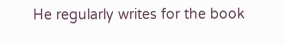He regularly writes for the book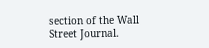section of the Wall Street Journal.